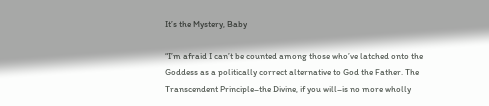It’s the Mystery, Baby

“I’m afraid I can’t be counted among those who’ve latched onto the Goddess as a politically correct alternative to God the Father. The Transcendent Principle–the Divine, if you will–is no more wholly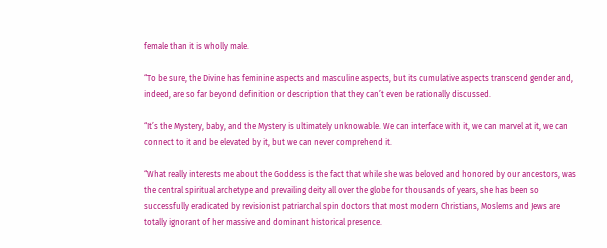female than it is wholly male.

“To be sure, the Divine has feminine aspects and masculine aspects, but its cumulative aspects transcend gender and, indeed, are so far beyond definition or description that they can’t even be rationally discussed.

“It’s the Mystery, baby, and the Mystery is ultimately unknowable. We can interface with it, we can marvel at it, we can connect to it and be elevated by it, but we can never comprehend it.

“What really interests me about the Goddess is the fact that while she was beloved and honored by our ancestors, was the central spiritual archetype and prevailing deity all over the globe for thousands of years, she has been so successfully eradicated by revisionist patriarchal spin doctors that most modern Christians, Moslems and Jews are totally ignorant of her massive and dominant historical presence.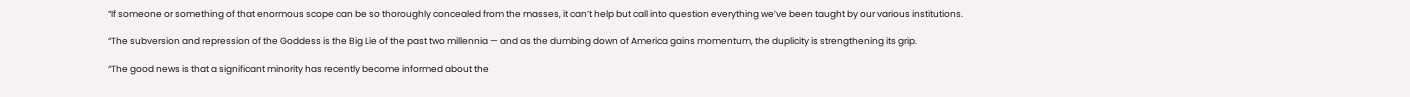“If someone or something of that enormous scope can be so thoroughly concealed from the masses, it can’t help but call into question everything we’ve been taught by our various institutions.

“The subversion and repression of the Goddess is the Big Lie of the past two millennia — and as the dumbing down of America gains momentum, the duplicity is strengthening its grip.

“The good news is that a significant minority has recently become informed about the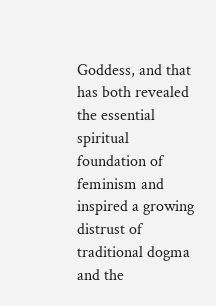Goddess, and that has both revealed the essential spiritual foundation of feminism and inspired a growing distrust of traditional dogma and the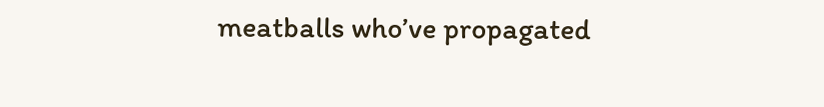meatballs who’ve propagated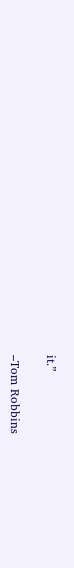it.”

–Tom Robbins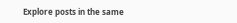Explore posts in the same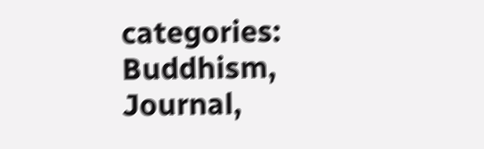categories: Buddhism, Journal,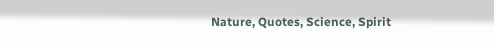Nature, Quotes, Science, Spirit